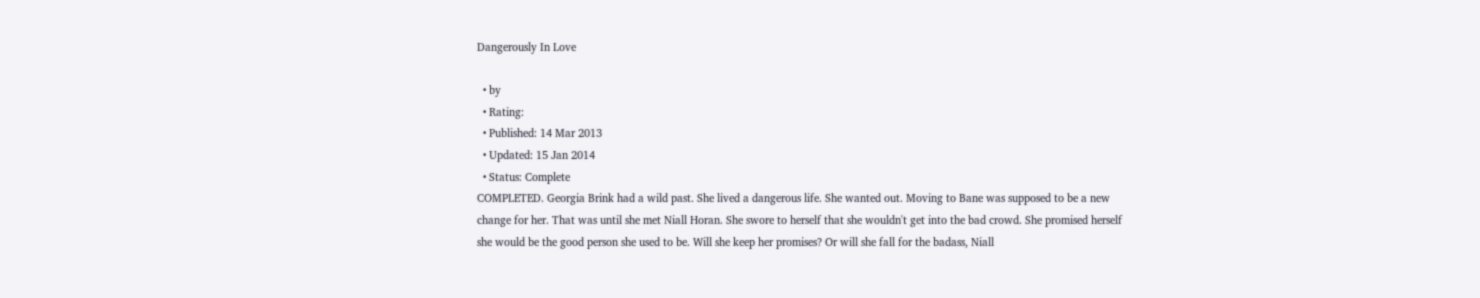Dangerously In Love

  • by
  • Rating:
  • Published: 14 Mar 2013
  • Updated: 15 Jan 2014
  • Status: Complete
COMPLETED. Georgia Brink had a wild past. She lived a dangerous life. She wanted out. Moving to Bane was supposed to be a new change for her. That was until she met Niall Horan. She swore to herself that she wouldn't get into the bad crowd. She promised herself she would be the good person she used to be. Will she keep her promises? Or will she fall for the badass, Niall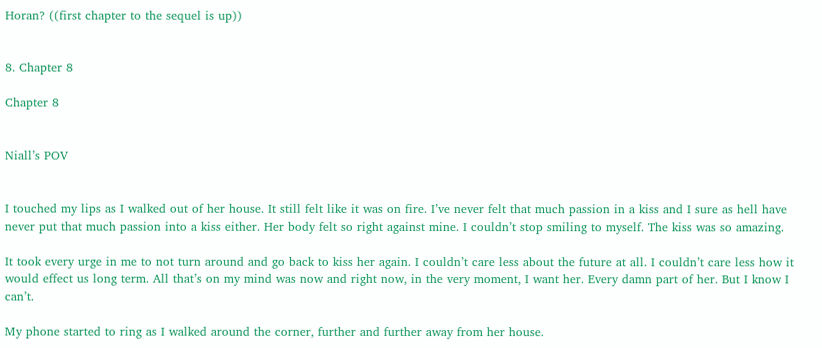Horan? ((first chapter to the sequel is up))


8. Chapter 8

Chapter 8


Niall’s POV


I touched my lips as I walked out of her house. It still felt like it was on fire. I’ve never felt that much passion in a kiss and I sure as hell have never put that much passion into a kiss either. Her body felt so right against mine. I couldn’t stop smiling to myself. The kiss was so amazing.

It took every urge in me to not turn around and go back to kiss her again. I couldn’t care less about the future at all. I couldn’t care less how it would effect us long term. All that’s on my mind was now and right now, in the very moment, I want her. Every damn part of her. But I know I can’t.

My phone started to ring as I walked around the corner, further and further away from her house.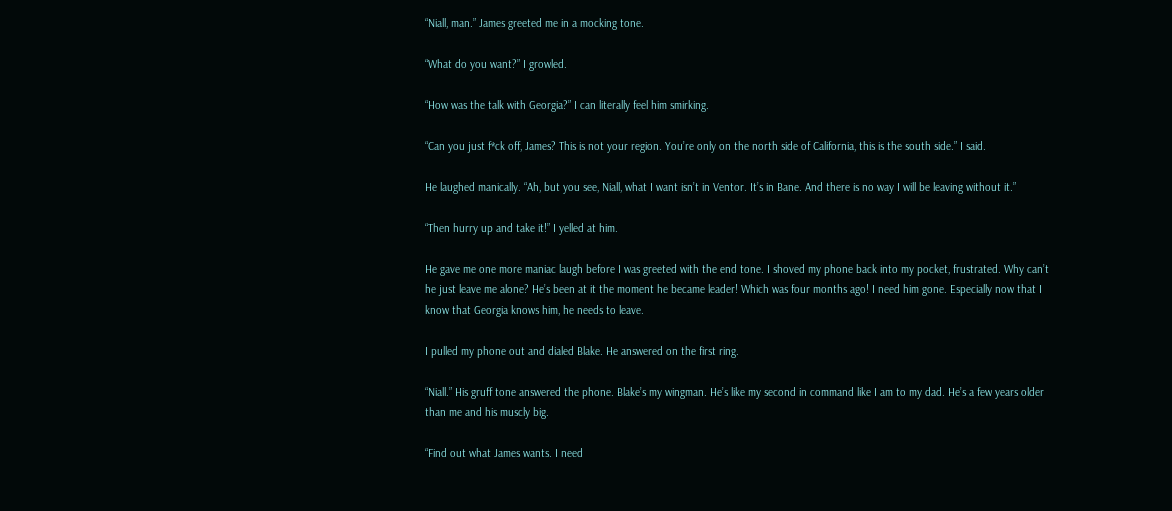“Niall, man.” James greeted me in a mocking tone.

“What do you want?” I growled.

“How was the talk with Georgia?” I can literally feel him smirking.

“Can you just f*ck off, James? This is not your region. You’re only on the north side of California, this is the south side.” I said.

He laughed manically. “Ah, but you see, Niall, what I want isn’t in Ventor. It’s in Bane. And there is no way I will be leaving without it.”

“Then hurry up and take it!” I yelled at him.

He gave me one more maniac laugh before I was greeted with the end tone. I shoved my phone back into my pocket, frustrated. Why can’t he just leave me alone? He’s been at it the moment he became leader! Which was four months ago! I need him gone. Especially now that I know that Georgia knows him, he needs to leave.

I pulled my phone out and dialed Blake. He answered on the first ring.

“Niall.” His gruff tone answered the phone. Blake’s my wingman. He’s like my second in command like I am to my dad. He’s a few years older than me and his muscly big.

“Find out what James wants. I need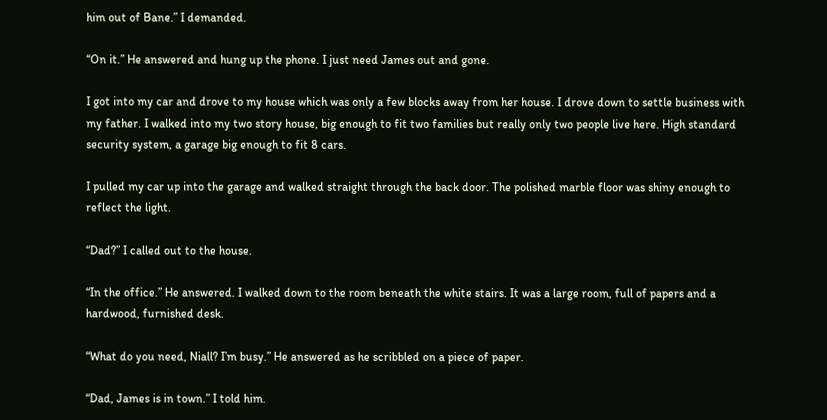him out of Bane.” I demanded.

“On it.” He answered and hung up the phone. I just need James out and gone.

I got into my car and drove to my house which was only a few blocks away from her house. I drove down to settle business with my father. I walked into my two story house, big enough to fit two families but really only two people live here. High standard security system, a garage big enough to fit 8 cars.

I pulled my car up into the garage and walked straight through the back door. The polished marble floor was shiny enough to reflect the light.

“Dad?” I called out to the house.

“In the office.” He answered. I walked down to the room beneath the white stairs. It was a large room, full of papers and a hardwood, furnished desk.

“What do you need, Niall? I’m busy.” He answered as he scribbled on a piece of paper.

“Dad, James is in town.” I told him.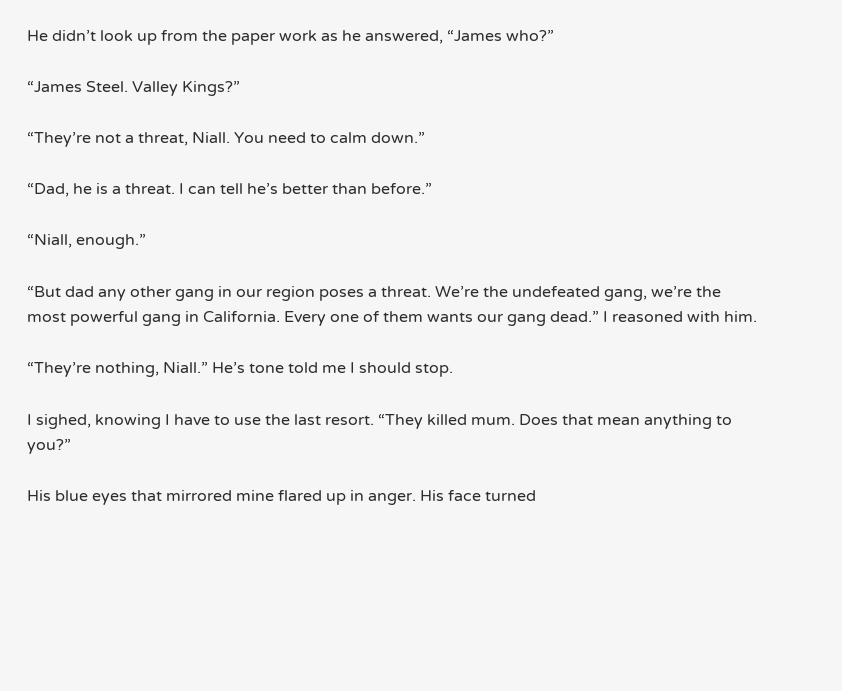He didn’t look up from the paper work as he answered, “James who?”

“James Steel. Valley Kings?”

“They’re not a threat, Niall. You need to calm down.”

“Dad, he is a threat. I can tell he’s better than before.”

“Niall, enough.”

“But dad any other gang in our region poses a threat. We’re the undefeated gang, we’re the most powerful gang in California. Every one of them wants our gang dead.” I reasoned with him.

“They’re nothing, Niall.” He’s tone told me I should stop.

I sighed, knowing I have to use the last resort. “They killed mum. Does that mean anything to you?”

His blue eyes that mirrored mine flared up in anger. His face turned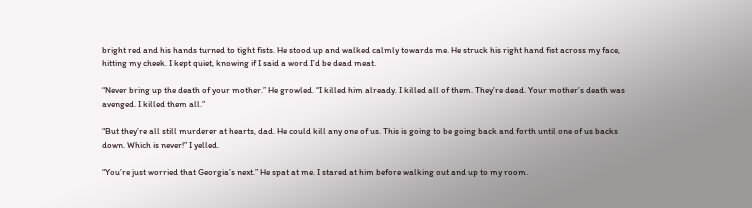bright red and his hands turned to tight fists. He stood up and walked calmly towards me. He struck his right hand fist across my face, hitting my cheek. I kept quiet, knowing if I said a word I’d be dead meat.

“Never bring up the death of your mother.” He growled. “I killed him already. I killed all of them. They’re dead. Your mother’s death was avenged. I killed them all.”

“But they’re all still murderer at hearts, dad. He could kill any one of us. This is going to be going back and forth until one of us backs down. Which is never!” I yelled.

“You’re just worried that Georgia’s next.” He spat at me. I stared at him before walking out and up to my room.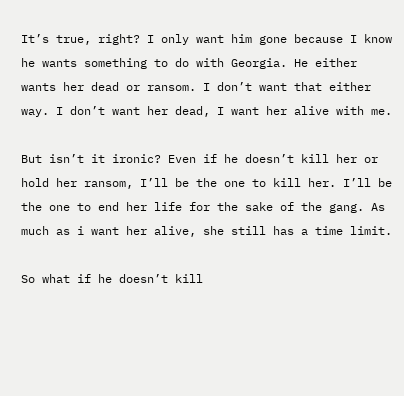It’s true, right? I only want him gone because I know he wants something to do with Georgia. He either wants her dead or ransom. I don’t want that either way. I don’t want her dead, I want her alive with me.

But isn’t it ironic? Even if he doesn’t kill her or hold her ransom, I’ll be the one to kill her. I’ll be the one to end her life for the sake of the gang. As much as i want her alive, she still has a time limit.

So what if he doesn’t kill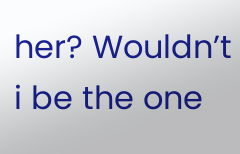her? Wouldn’t i be the one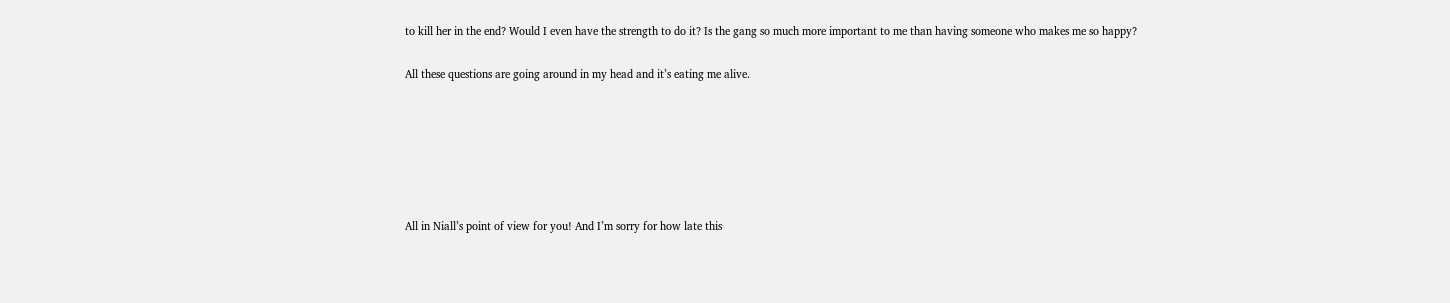to kill her in the end? Would I even have the strength to do it? Is the gang so much more important to me than having someone who makes me so happy?

All these questions are going around in my head and it’s eating me alive.






All in Niall’s point of view for you! And I’m sorry for how late this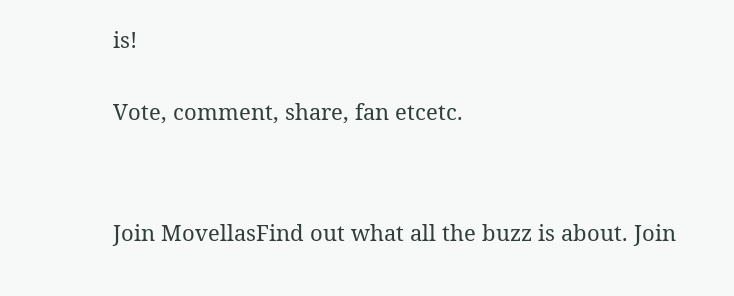is!


Vote, comment, share, fan etcetc.




Join MovellasFind out what all the buzz is about. Join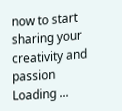now to start sharing your creativity and passion
Loading ...